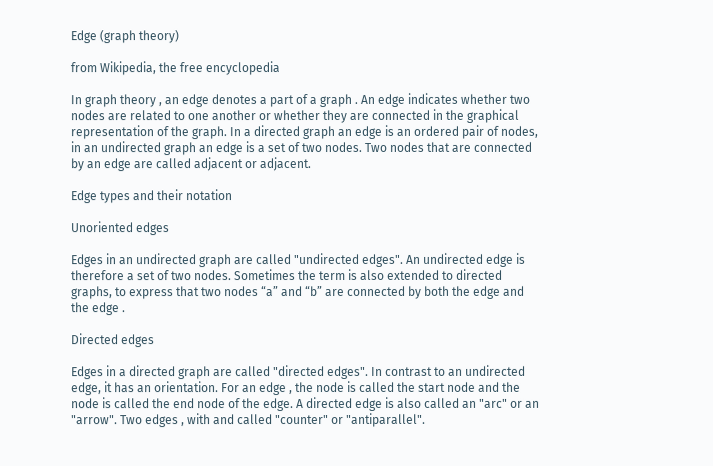Edge (graph theory)

from Wikipedia, the free encyclopedia

In graph theory , an edge denotes a part of a graph . An edge indicates whether two nodes are related to one another or whether they are connected in the graphical representation of the graph. In a directed graph an edge is an ordered pair of nodes, in an undirected graph an edge is a set of two nodes. Two nodes that are connected by an edge are called adjacent or adjacent.

Edge types and their notation

Unoriented edges

Edges in an undirected graph are called "undirected edges". An undirected edge is therefore a set of two nodes. Sometimes the term is also extended to directed graphs, to express that two nodes “a” and “b” are connected by both the edge and the edge .

Directed edges

Edges in a directed graph are called "directed edges". In contrast to an undirected edge, it has an orientation. For an edge , the node is called the start node and the node is called the end node of the edge. A directed edge is also called an "arc" or an "arrow". Two edges , with and called "counter" or "antiparallel".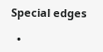Special edges

  •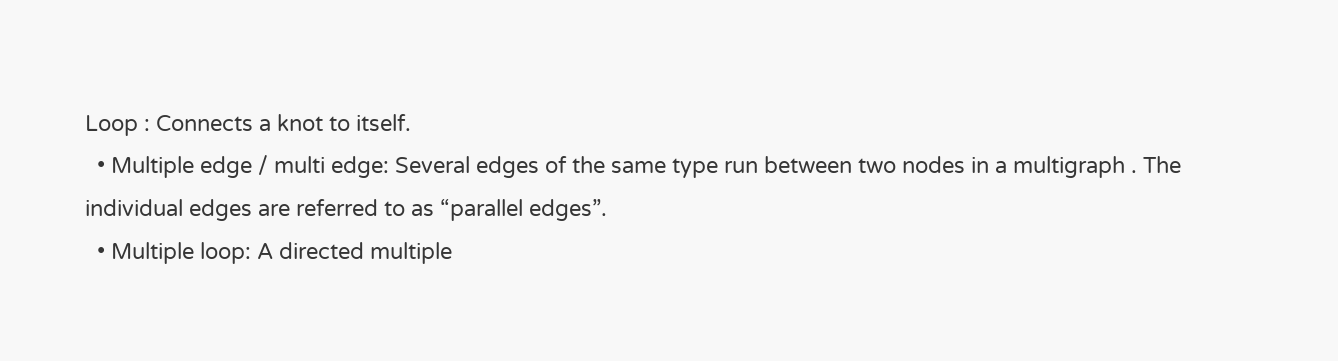Loop : Connects a knot to itself.
  • Multiple edge / multi edge: Several edges of the same type run between two nodes in a multigraph . The individual edges are referred to as “parallel edges”.
  • Multiple loop: A directed multiple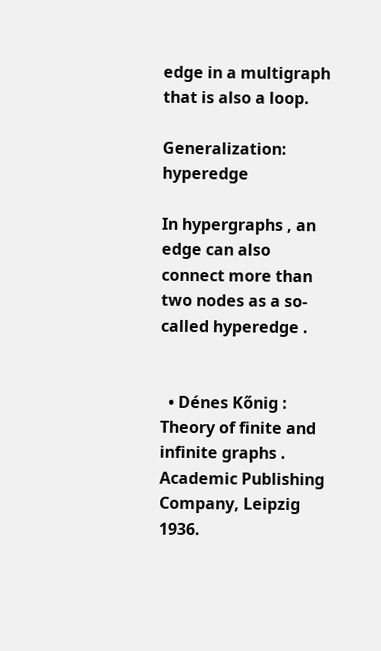edge in a multigraph that is also a loop.

Generalization: hyperedge

In hypergraphs , an edge can also connect more than two nodes as a so-called hyperedge .


  • Dénes Kőnig : Theory of finite and infinite graphs . Academic Publishing Company, Leipzig 1936.